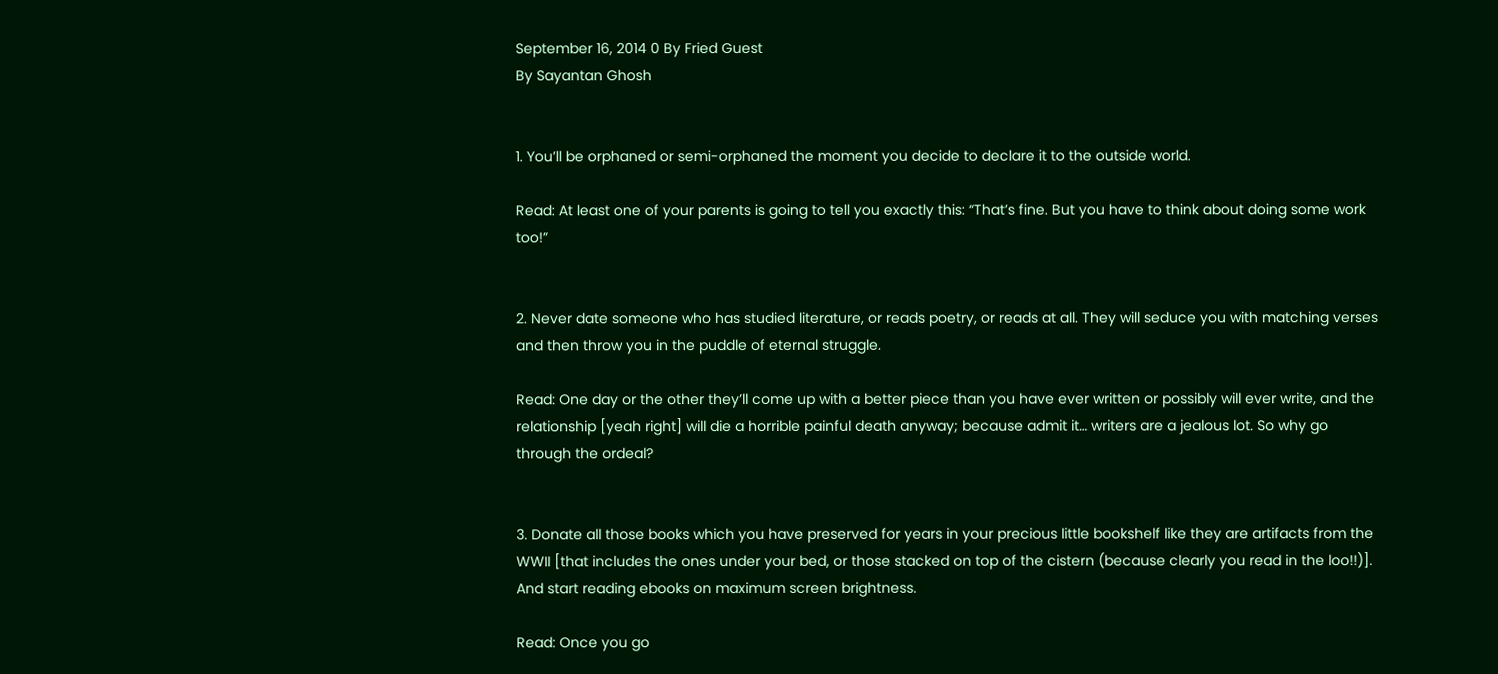September 16, 2014 0 By Fried Guest
By Sayantan Ghosh


1. You’ll be orphaned or semi-orphaned the moment you decide to declare it to the outside world.

Read: At least one of your parents is going to tell you exactly this: “That’s fine. But you have to think about doing some work too!”


2. Never date someone who has studied literature, or reads poetry, or reads at all. They will seduce you with matching verses and then throw you in the puddle of eternal struggle.

Read: One day or the other they’ll come up with a better piece than you have ever written or possibly will ever write, and the relationship [yeah right] will die a horrible painful death anyway; because admit it… writers are a jealous lot. So why go through the ordeal?


3. Donate all those books which you have preserved for years in your precious little bookshelf like they are artifacts from the WWII [that includes the ones under your bed, or those stacked on top of the cistern (because clearly you read in the loo!!)]. And start reading ebooks on maximum screen brightness.

Read: Once you go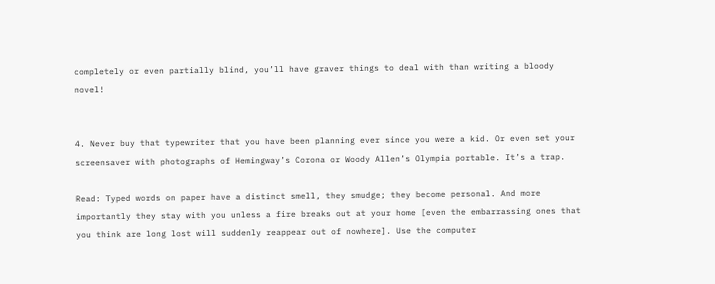completely or even partially blind, you’ll have graver things to deal with than writing a bloody novel!


4. Never buy that typewriter that you have been planning ever since you were a kid. Or even set your screensaver with photographs of Hemingway’s Corona or Woody Allen’s Olympia portable. It’s a trap.

Read: Typed words on paper have a distinct smell, they smudge; they become personal. And more importantly they stay with you unless a fire breaks out at your home [even the embarrassing ones that you think are long lost will suddenly reappear out of nowhere]. Use the computer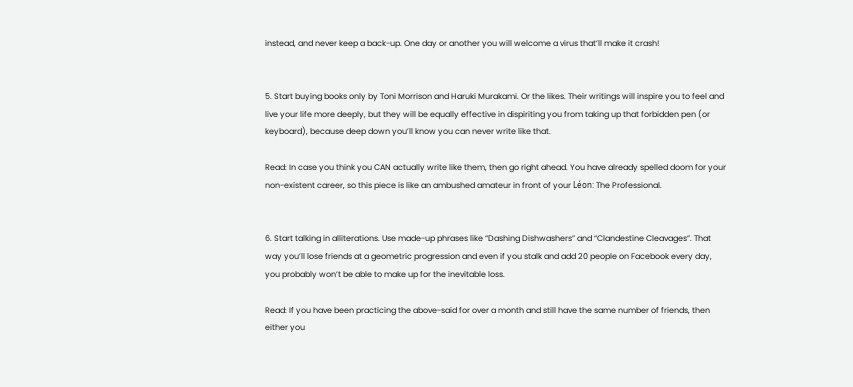instead, and never keep a back-up. One day or another you will welcome a virus that’ll make it crash!


5. Start buying books only by Toni Morrison and Haruki Murakami. Or the likes. Their writings will inspire you to feel and live your life more deeply, but they will be equally effective in dispiriting you from taking up that forbidden pen (or keyboard), because deep down you’ll know you can never write like that.

Read: In case you think you CAN actually write like them, then go right ahead. You have already spelled doom for your non-existent career, so this piece is like an ambushed amateur in front of your Léon: The Professional.


6. Start talking in alliterations. Use made-up phrases like “Dashing Dishwashers” and “Clandestine Cleavages”. That way you’ll lose friends at a geometric progression and even if you stalk and add 20 people on Facebook every day, you probably won’t be able to make up for the inevitable loss.

Read: If you have been practicing the above-said for over a month and still have the same number of friends, then either you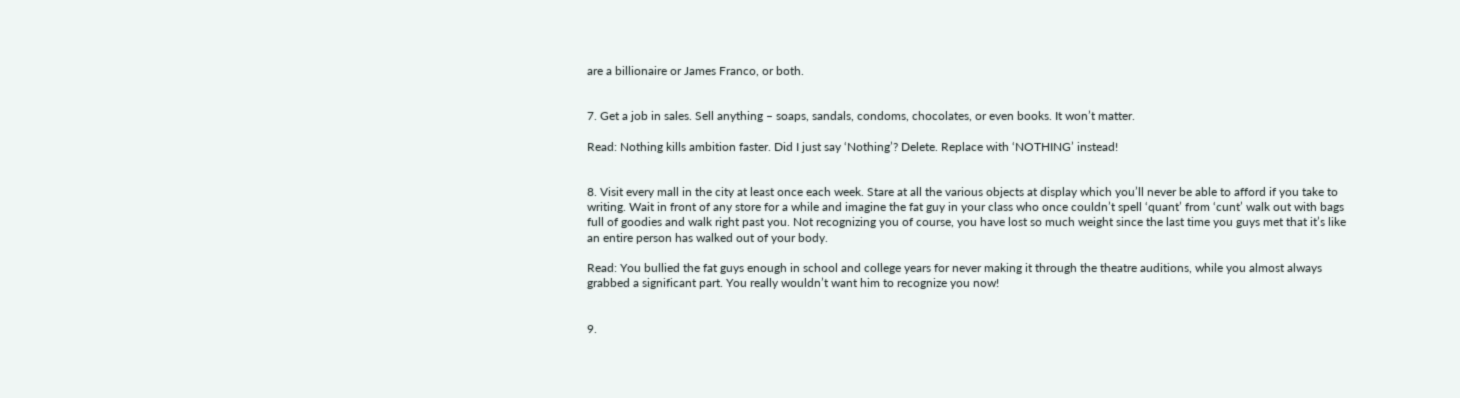are a billionaire or James Franco, or both.


7. Get a job in sales. Sell anything – soaps, sandals, condoms, chocolates, or even books. It won’t matter.

Read: Nothing kills ambition faster. Did I just say ‘Nothing’? Delete. Replace with ‘NOTHING’ instead!


8. Visit every mall in the city at least once each week. Stare at all the various objects at display which you’ll never be able to afford if you take to writing. Wait in front of any store for a while and imagine the fat guy in your class who once couldn’t spell ‘quant’ from ‘cunt’ walk out with bags full of goodies and walk right past you. Not recognizing you of course, you have lost so much weight since the last time you guys met that it’s like an entire person has walked out of your body.

Read: You bullied the fat guys enough in school and college years for never making it through the theatre auditions, while you almost always grabbed a significant part. You really wouldn’t want him to recognize you now!


9.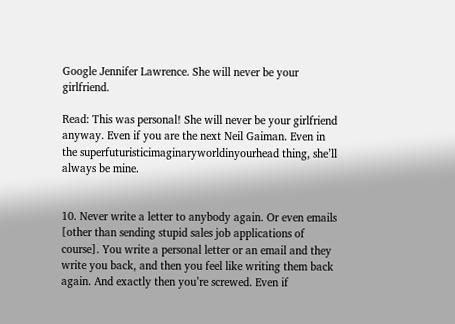Google Jennifer Lawrence. She will never be your girlfriend.

Read: This was personal! She will never be your girlfriend anyway. Even if you are the next Neil Gaiman. Even in the superfuturisticimaginaryworldinyourhead thing, she’ll always be mine.


10. Never write a letter to anybody again. Or even emails [other than sending stupid sales job applications of course]. You write a personal letter or an email and they write you back, and then you feel like writing them back again. And exactly then you’re screwed. Even if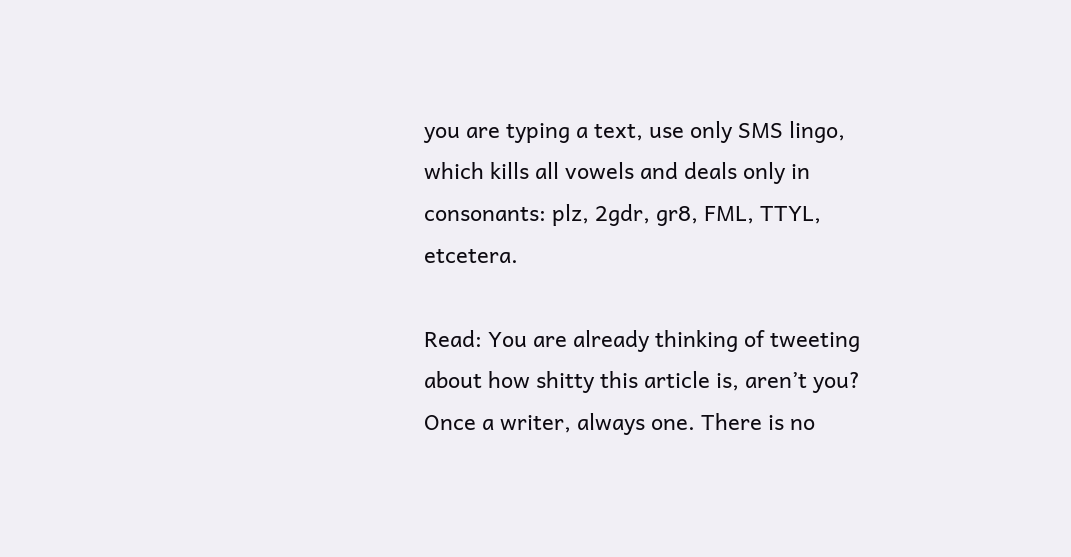you are typing a text, use only SMS lingo, which kills all vowels and deals only in consonants: plz, 2gdr, gr8, FML, TTYL, etcetera.

Read: You are already thinking of tweeting about how shitty this article is, aren’t you? Once a writer, always one. There is no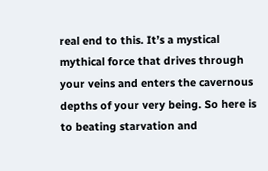real end to this. It’s a mystical mythical force that drives through your veins and enters the cavernous depths of your very being. So here is to beating starvation and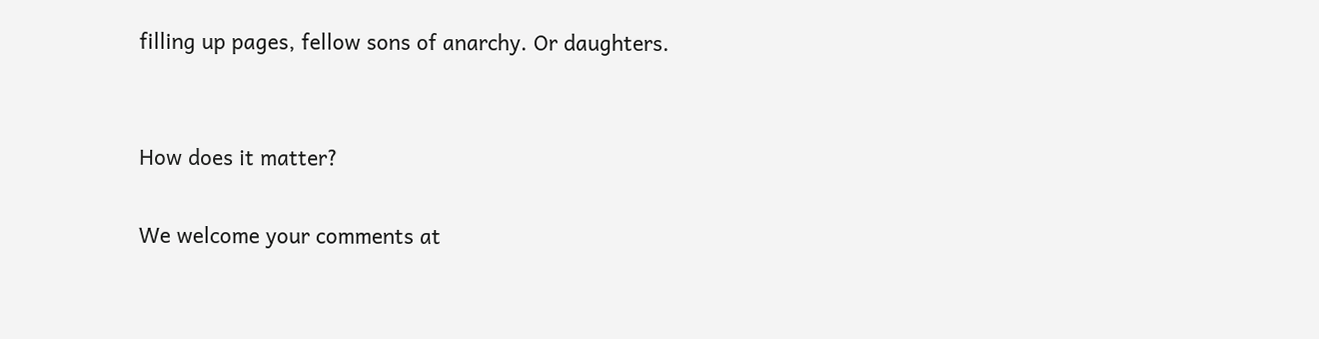filling up pages, fellow sons of anarchy. Or daughters.


How does it matter?

We welcome your comments at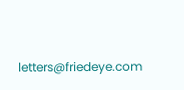letters@friedeye.com